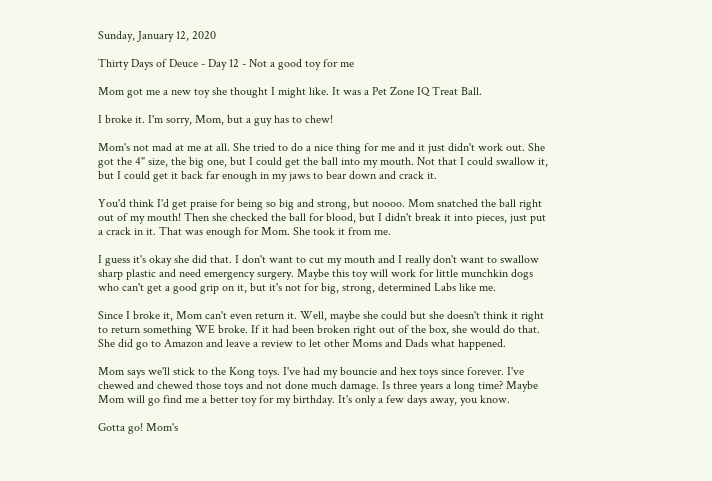Sunday, January 12, 2020

Thirty Days of Deuce - Day 12 - Not a good toy for me

Mom got me a new toy she thought I might like. It was a Pet Zone IQ Treat Ball.

I broke it. I'm sorry, Mom, but a guy has to chew!

Mom's not mad at me at all. She tried to do a nice thing for me and it just didn't work out. She got the 4" size, the big one, but I could get the ball into my mouth. Not that I could swallow it, but I could get it back far enough in my jaws to bear down and crack it.

You'd think I'd get praise for being so big and strong, but noooo. Mom snatched the ball right out of my mouth! Then she checked the ball for blood, but I didn't break it into pieces, just put a crack in it. That was enough for Mom. She took it from me.

I guess it's okay she did that. I don't want to cut my mouth and I really don't want to swallow sharp plastic and need emergency surgery. Maybe this toy will work for little munchkin dogs who can't get a good grip on it, but it's not for big, strong, determined Labs like me.

Since I broke it, Mom can't even return it. Well, maybe she could but she doesn't think it right to return something WE broke. If it had been broken right out of the box, she would do that. She did go to Amazon and leave a review to let other Moms and Dads what happened.

Mom says we'll stick to the Kong toys. I've had my bouncie and hex toys since forever. I've chewed and chewed those toys and not done much damage. Is three years a long time? Maybe Mom will go find me a better toy for my birthday. It's only a few days away, you know.

Gotta go! Mom's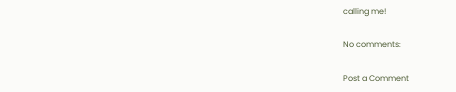calling me!

No comments:

Post a Comment